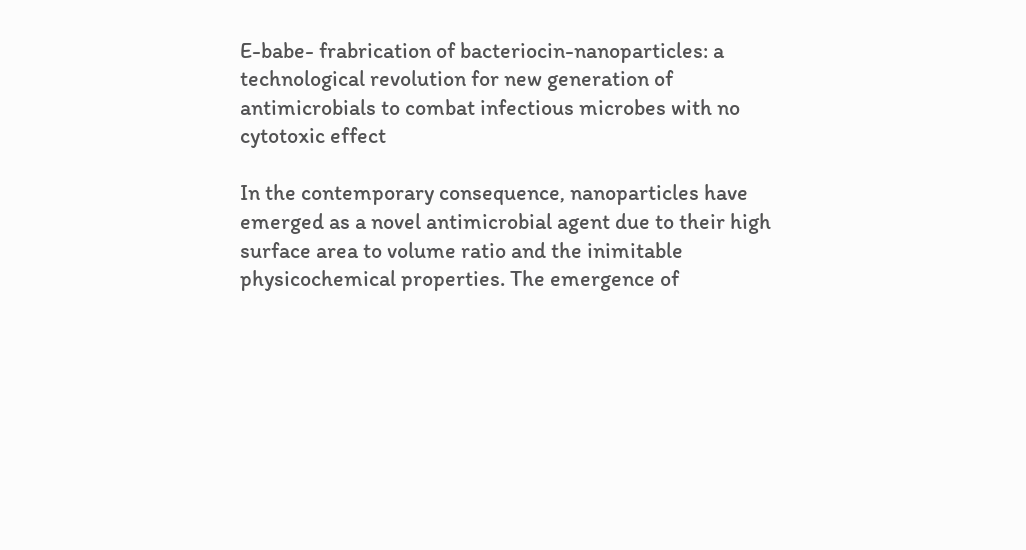E-babe- frabrication of bacteriocin-nanoparticles: a technological revolution for new generation of antimicrobials to combat infectious microbes with no cytotoxic effect

In the contemporary consequence, nanoparticles have emerged as a novel antimicrobial agent due to their high surface area to volume ratio and the inimitable physicochemical properties. The emergence of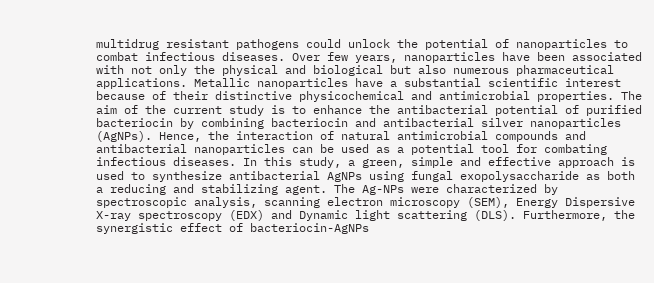multidrug resistant pathogens could unlock the potential of nanoparticles to combat infectious diseases. Over few years, nanoparticles have been associated with not only the physical and biological but also numerous pharmaceutical applications. Metallic nanoparticles have a substantial scientific interest because of their distinctive physicochemical and antimicrobial properties. The aim of the current study is to enhance the antibacterial potential of purified bacteriocin by combining bacteriocin and antibacterial silver nanoparticles (AgNPs). Hence, the interaction of natural antimicrobial compounds and antibacterial nanoparticles can be used as a potential tool for combating infectious diseases. In this study, a green, simple and effective approach is used to synthesize antibacterial AgNPs using fungal exopolysaccharide as both a reducing and stabilizing agent. The Ag-NPs were characterized by spectroscopic analysis, scanning electron microscopy (SEM), Energy Dispersive X-ray spectroscopy (EDX) and Dynamic light scattering (DLS). Furthermore, the synergistic effect of bacteriocin-AgNPs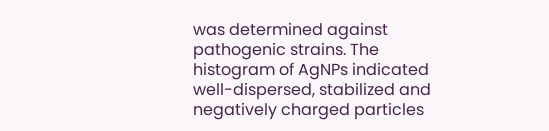was determined against pathogenic strains. The histogram of AgNPs indicated well-dispersed, stabilized and negatively charged particles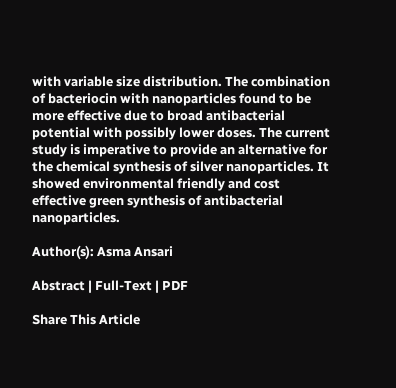with variable size distribution. The combination of bacteriocin with nanoparticles found to be more effective due to broad antibacterial potential with possibly lower doses. The current study is imperative to provide an alternative for the chemical synthesis of silver nanoparticles. It showed environmental friendly and cost effective green synthesis of antibacterial nanoparticles.

Author(s): Asma Ansari

Abstract | Full-Text | PDF

Share This Article